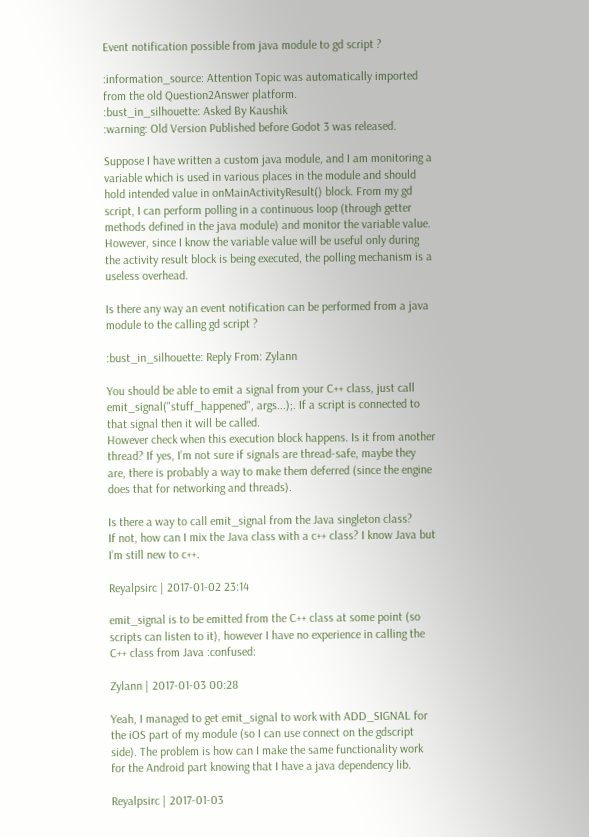Event notification possible from java module to gd script ?

:information_source: Attention Topic was automatically imported from the old Question2Answer platform.
:bust_in_silhouette: Asked By Kaushik
:warning: Old Version Published before Godot 3 was released.

Suppose I have written a custom java module, and I am monitoring a variable which is used in various places in the module and should hold intended value in onMainActivityResult() block. From my gd script, I can perform polling in a continuous loop (through getter methods defined in the java module) and monitor the variable value. However, since I know the variable value will be useful only during the activity result block is being executed, the polling mechanism is a useless overhead.

Is there any way an event notification can be performed from a java module to the calling gd script ?

:bust_in_silhouette: Reply From: Zylann

You should be able to emit a signal from your C++ class, just call emit_signal("stuff_happened", args...);. If a script is connected to that signal then it will be called.
However check when this execution block happens. Is it from another thread? If yes, I’m not sure if signals are thread-safe, maybe they are, there is probably a way to make them deferred (since the engine does that for networking and threads).

Is there a way to call emit_signal from the Java singleton class?
If not, how can I mix the Java class with a c++ class? I know Java but I’m still new to c++.

Reyalpsirc | 2017-01-02 23:14

emit_signal is to be emitted from the C++ class at some point (so scripts can listen to it), however I have no experience in calling the C++ class from Java :confused:

Zylann | 2017-01-03 00:28

Yeah, I managed to get emit_signal to work with ADD_SIGNAL for the iOS part of my module (so I can use connect on the gdscript side). The problem is how can I make the same functionality work for the Android part knowing that I have a java dependency lib.

Reyalpsirc | 2017-01-03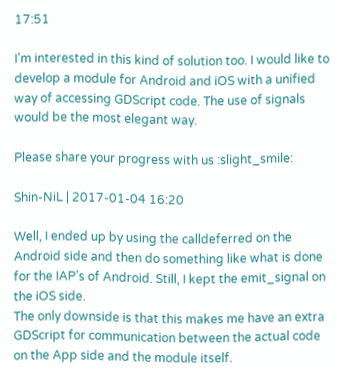17:51

I’m interested in this kind of solution too. I would like to develop a module for Android and iOS with a unified way of accessing GDScript code. The use of signals would be the most elegant way.

Please share your progress with us :slight_smile:

Shin-NiL | 2017-01-04 16:20

Well, I ended up by using the calldeferred on the Android side and then do something like what is done for the IAP’s of Android. Still, I kept the emit_signal on the iOS side.
The only downside is that this makes me have an extra GDScript for communication between the actual code on the App side and the module itself.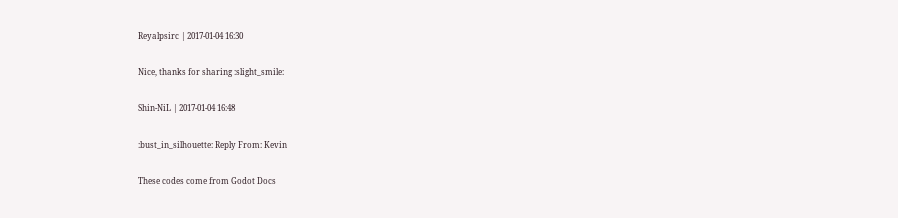Reyalpsirc | 2017-01-04 16:30

Nice, thanks for sharing :slight_smile:

Shin-NiL | 2017-01-04 16:48

:bust_in_silhouette: Reply From: Kevin

These codes come from Godot Docs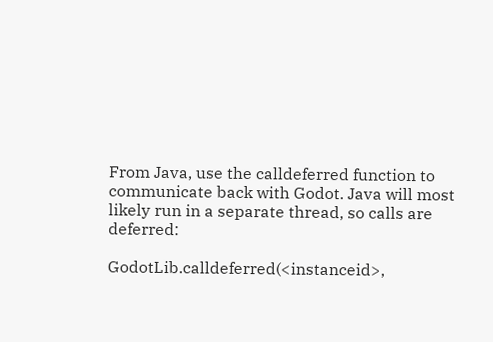From Java, use the calldeferred function to communicate back with Godot. Java will most likely run in a separate thread, so calls are deferred:

GodotLib.calldeferred(<instanceid>,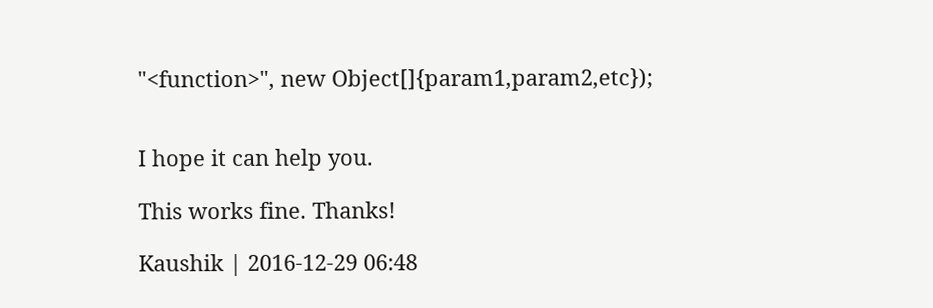"<function>", new Object[]{param1,param2,etc});


I hope it can help you.

This works fine. Thanks!

Kaushik | 2016-12-29 06:48